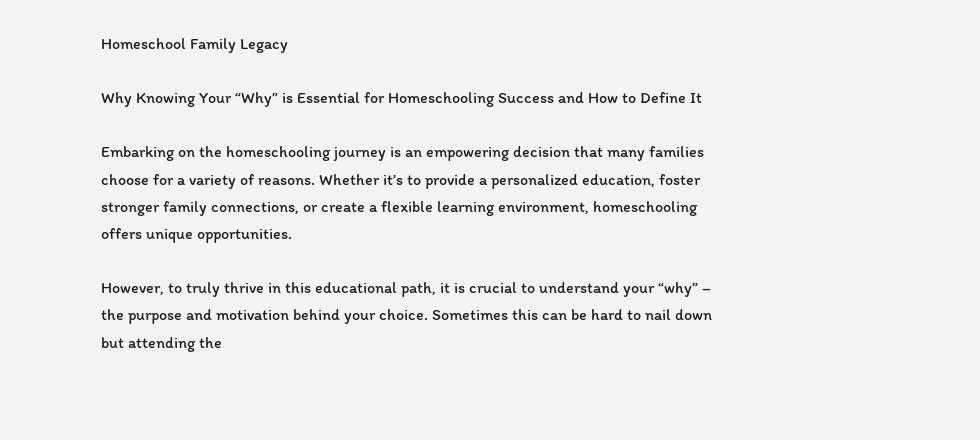Homeschool Family Legacy

Why Knowing Your “Why” is Essential for Homeschooling Success and How to Define It

Embarking on the homeschooling journey is an empowering decision that many families choose for a variety of reasons. Whether it’s to provide a personalized education, foster stronger family connections, or create a flexible learning environment, homeschooling offers unique opportunities.

However, to truly thrive in this educational path, it is crucial to understand your “why” – the purpose and motivation behind your choice. Sometimes this can be hard to nail down but attending the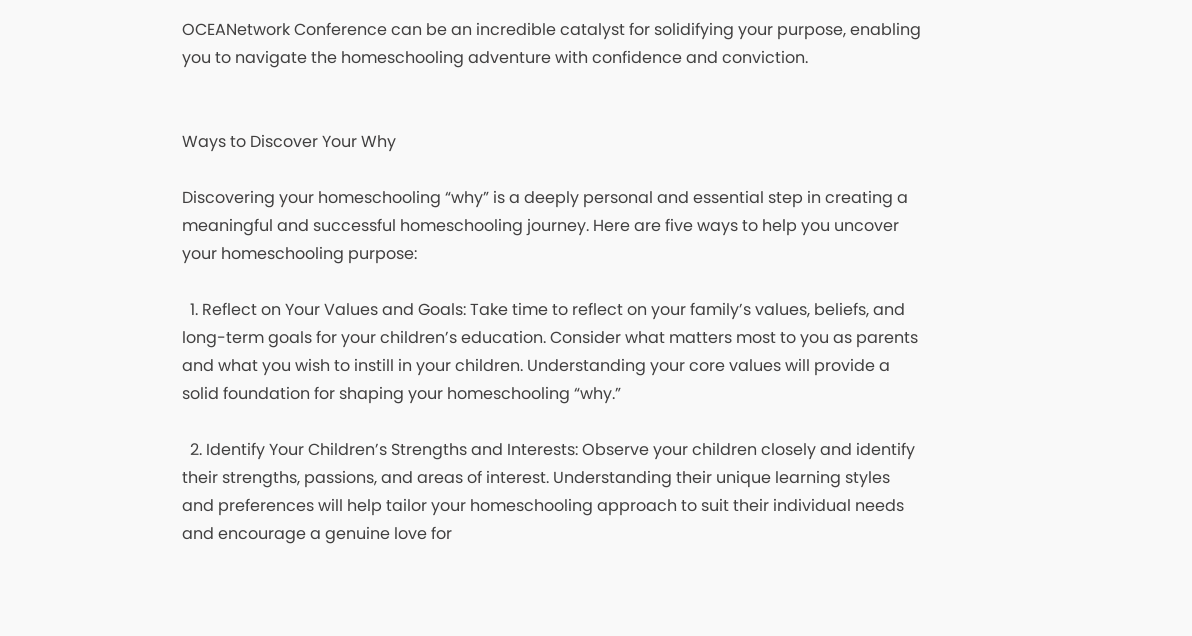OCEANetwork Conference can be an incredible catalyst for solidifying your purpose, enabling you to navigate the homeschooling adventure with confidence and conviction.


Ways to Discover Your Why

Discovering your homeschooling “why” is a deeply personal and essential step in creating a meaningful and successful homeschooling journey. Here are five ways to help you uncover your homeschooling purpose:

  1. Reflect on Your Values and Goals: Take time to reflect on your family’s values, beliefs, and long-term goals for your children’s education. Consider what matters most to you as parents and what you wish to instill in your children. Understanding your core values will provide a solid foundation for shaping your homeschooling “why.”

  2. Identify Your Children’s Strengths and Interests: Observe your children closely and identify their strengths, passions, and areas of interest. Understanding their unique learning styles and preferences will help tailor your homeschooling approach to suit their individual needs and encourage a genuine love for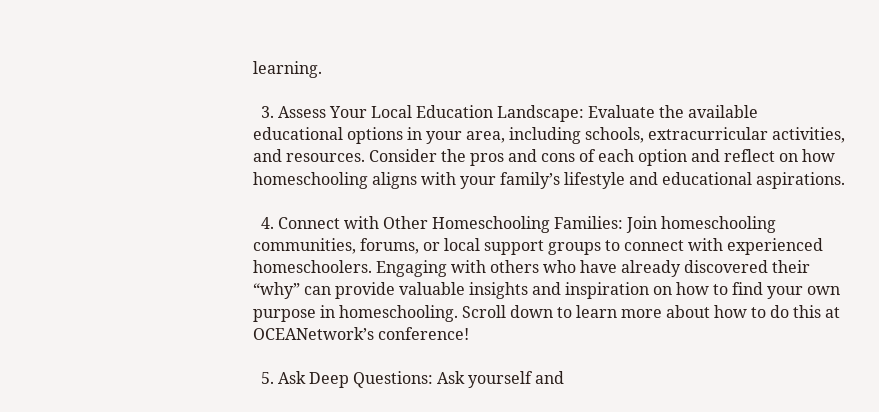learning.

  3. Assess Your Local Education Landscape: Evaluate the available educational options in your area, including schools, extracurricular activities, and resources. Consider the pros and cons of each option and reflect on how homeschooling aligns with your family’s lifestyle and educational aspirations.

  4. Connect with Other Homeschooling Families: Join homeschooling communities, forums, or local support groups to connect with experienced homeschoolers. Engaging with others who have already discovered their “why” can provide valuable insights and inspiration on how to find your own purpose in homeschooling. Scroll down to learn more about how to do this at OCEANetwork’s conference!

  5. Ask Deep Questions: Ask yourself and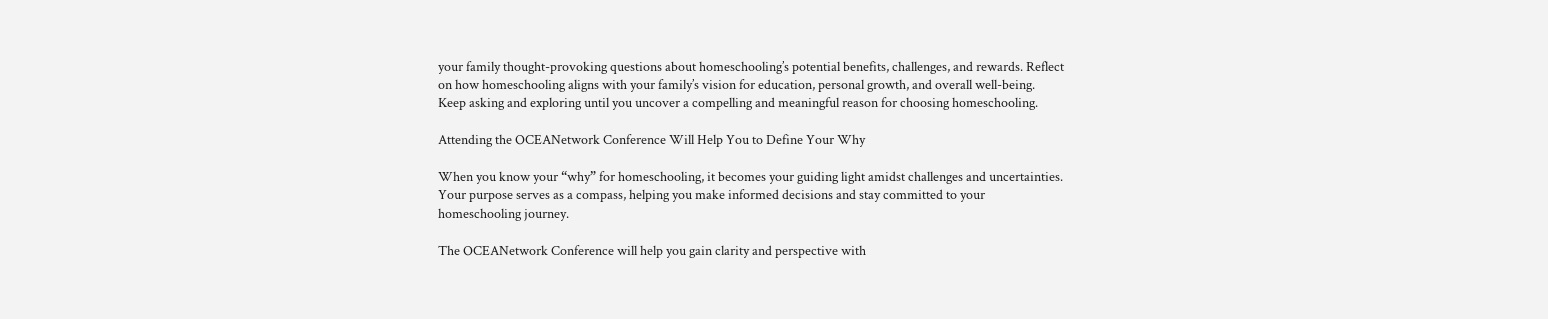your family thought-provoking questions about homeschooling’s potential benefits, challenges, and rewards. Reflect on how homeschooling aligns with your family’s vision for education, personal growth, and overall well-being. Keep asking and exploring until you uncover a compelling and meaningful reason for choosing homeschooling.

Attending the OCEANetwork Conference Will Help You to Define Your Why

When you know your “why” for homeschooling, it becomes your guiding light amidst challenges and uncertainties. Your purpose serves as a compass, helping you make informed decisions and stay committed to your homeschooling journey.

The OCEANetwork Conference will help you gain clarity and perspective with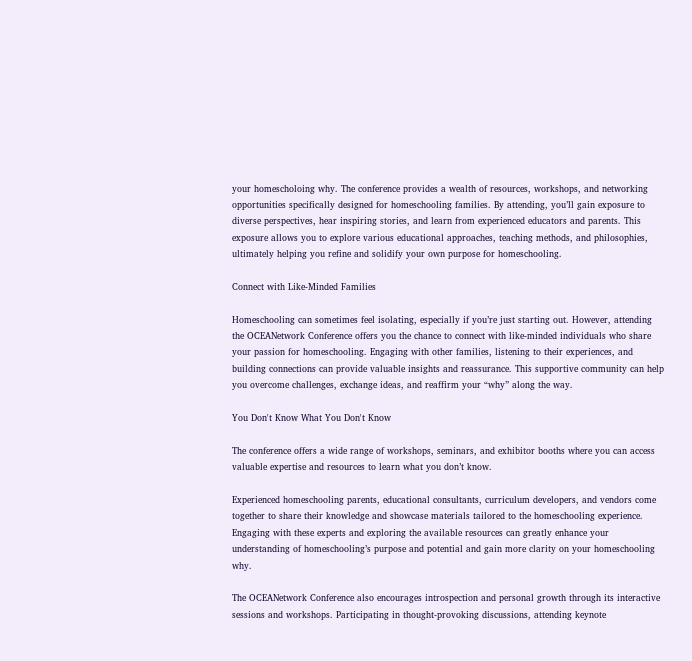your homescholoing why. The conference provides a wealth of resources, workshops, and networking opportunities specifically designed for homeschooling families. By attending, you’ll gain exposure to diverse perspectives, hear inspiring stories, and learn from experienced educators and parents. This exposure allows you to explore various educational approaches, teaching methods, and philosophies, ultimately helping you refine and solidify your own purpose for homeschooling.

Connect with Like-Minded Families

Homeschooling can sometimes feel isolating, especially if you’re just starting out. However, attending the OCEANetwork Conference offers you the chance to connect with like-minded individuals who share your passion for homeschooling. Engaging with other families, listening to their experiences, and building connections can provide valuable insights and reassurance. This supportive community can help you overcome challenges, exchange ideas, and reaffirm your “why” along the way.

You Don't Know What You Don't Know

The conference offers a wide range of workshops, seminars, and exhibitor booths where you can access valuable expertise and resources to learn what you don’t know.

Experienced homeschooling parents, educational consultants, curriculum developers, and vendors come together to share their knowledge and showcase materials tailored to the homeschooling experience. Engaging with these experts and exploring the available resources can greatly enhance your understanding of homeschooling’s purpose and potential and gain more clarity on your homeschooling why.

The OCEANetwork Conference also encourages introspection and personal growth through its interactive sessions and workshops. Participating in thought-provoking discussions, attending keynote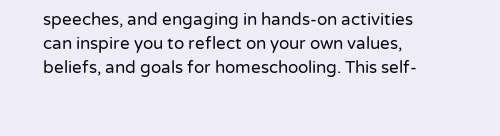speeches, and engaging in hands-on activities can inspire you to reflect on your own values, beliefs, and goals for homeschooling. This self-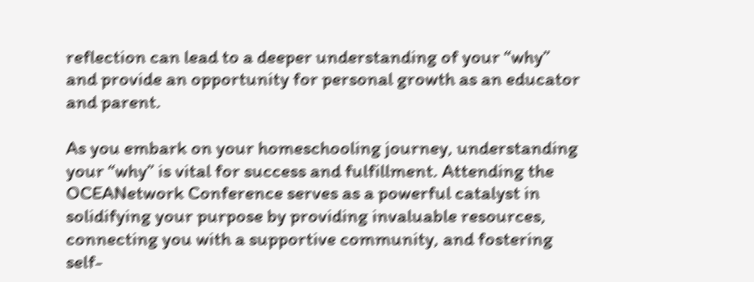reflection can lead to a deeper understanding of your “why” and provide an opportunity for personal growth as an educator and parent.

As you embark on your homeschooling journey, understanding your “why” is vital for success and fulfillment. Attending the OCEANetwork Conference serves as a powerful catalyst in solidifying your purpose by providing invaluable resources, connecting you with a supportive community, and fostering self-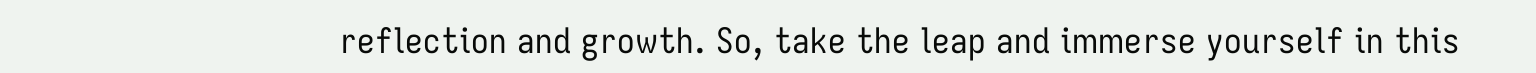reflection and growth. So, take the leap and immerse yourself in this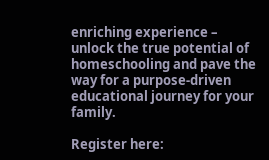enriching experience – unlock the true potential of homeschooling and pave the way for a purpose-driven educational journey for your family.

Register here: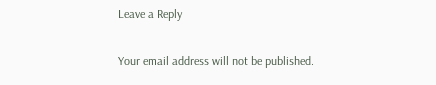Leave a Reply

Your email address will not be published.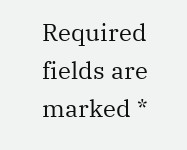Required fields are marked *